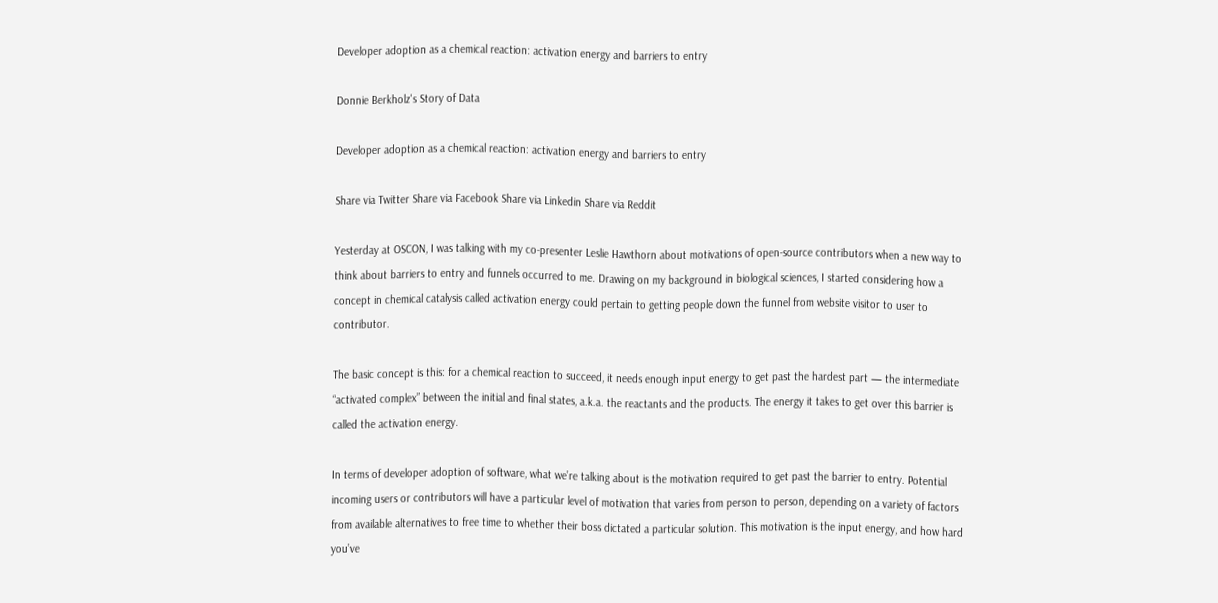Developer adoption as a chemical reaction: activation energy and barriers to entry

Donnie Berkholz's Story of Data

Developer adoption as a chemical reaction: activation energy and barriers to entry

Share via Twitter Share via Facebook Share via Linkedin Share via Reddit

Yesterday at OSCON, I was talking with my co-presenter Leslie Hawthorn about motivations of open-source contributors when a new way to think about barriers to entry and funnels occurred to me. Drawing on my background in biological sciences, I started considering how a concept in chemical catalysis called activation energy could pertain to getting people down the funnel from website visitor to user to contributor.

The basic concept is this: for a chemical reaction to succeed, it needs enough input energy to get past the hardest part — the intermediate “activated complex” between the initial and final states, a.k.a. the reactants and the products. The energy it takes to get over this barrier is called the activation energy.

In terms of developer adoption of software, what we’re talking about is the motivation required to get past the barrier to entry. Potential incoming users or contributors will have a particular level of motivation that varies from person to person, depending on a variety of factors from available alternatives to free time to whether their boss dictated a particular solution. This motivation is the input energy, and how hard you’ve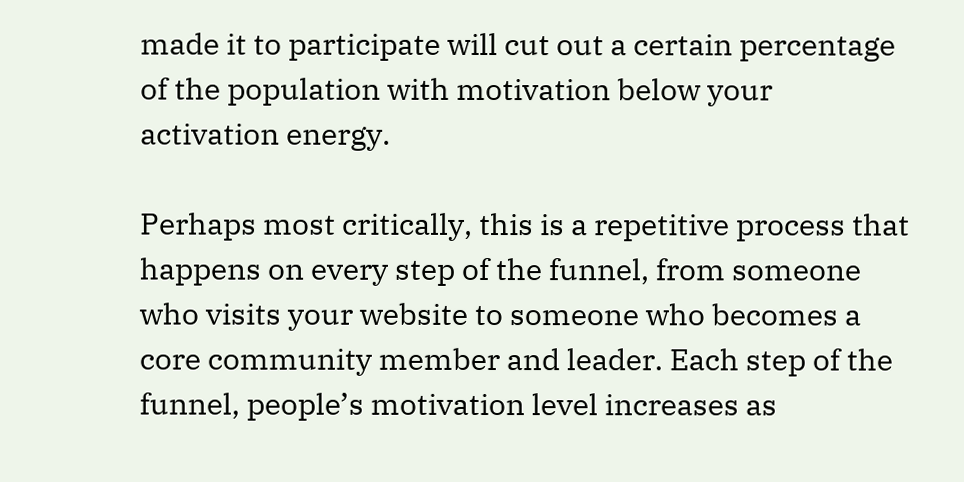made it to participate will cut out a certain percentage of the population with motivation below your activation energy.

Perhaps most critically, this is a repetitive process that happens on every step of the funnel, from someone who visits your website to someone who becomes a core community member and leader. Each step of the funnel, people’s motivation level increases as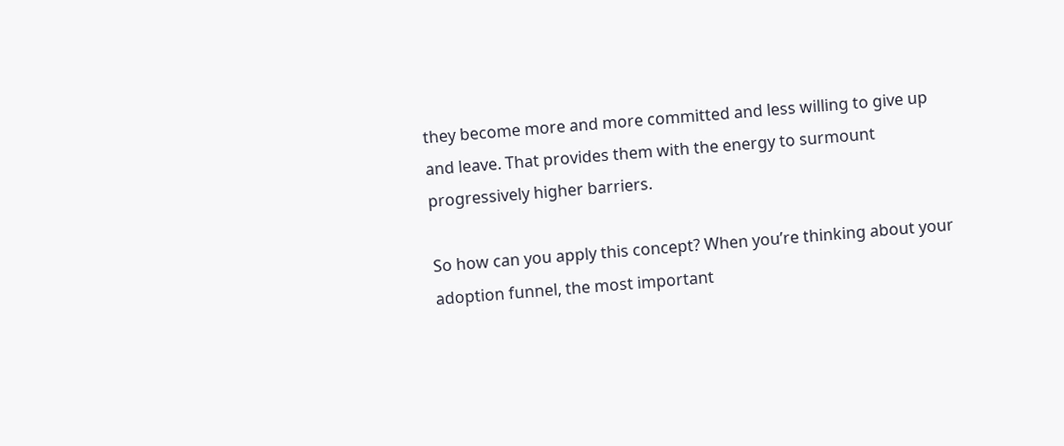they become more and more committed and less willing to give up and leave. That provides them with the energy to surmount progressively higher barriers.

So how can you apply this concept? When you’re thinking about your adoption funnel, the most important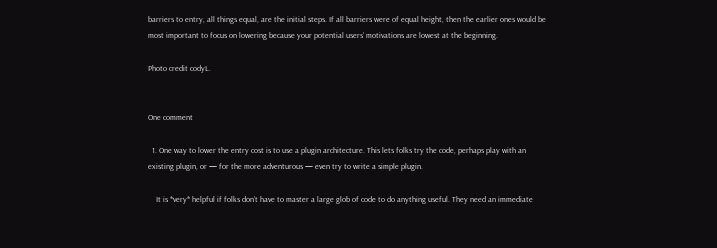barriers to entry, all things equal, are the initial steps. If all barriers were of equal height, then the earlier ones would be most important to focus on lowering because your potential users’ motivations are lowest at the beginning.

Photo credit codyL.


One comment

  1. One way to lower the entry cost is to use a plugin architecture. This lets folks try the code, perhaps play with an existing plugin, or — for the more adventurous — even try to write a simple plugin.

    It is *very* helpful if folks don’t have to master a large glob of code to do anything useful. They need an immediate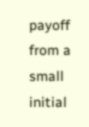payoff from a small initial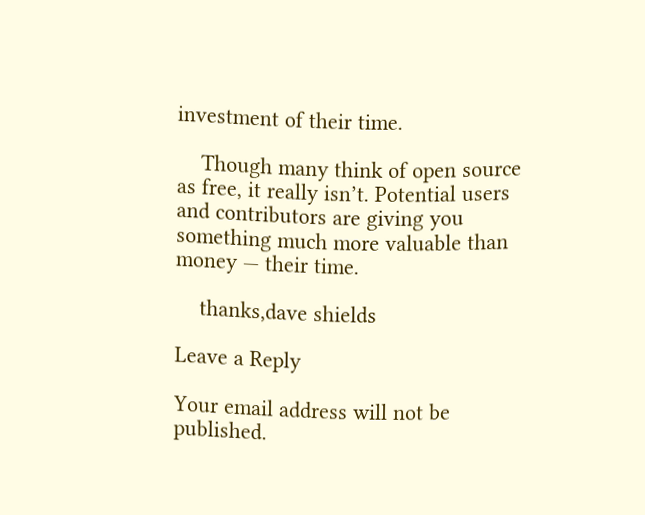investment of their time.

    Though many think of open source as free, it really isn’t. Potential users and contributors are giving you something much more valuable than money — their time.

    thanks,dave shields

Leave a Reply

Your email address will not be published.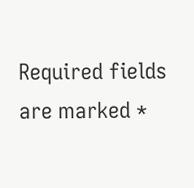Required fields are marked *